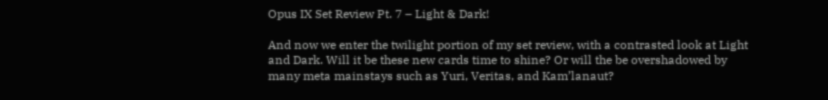Opus IX Set Review Pt. 7 – Light & Dark!

And now we enter the twilight portion of my set review, with a contrasted look at Light and Dark. Will it be these new cards time to shine? Or will the be overshadowed by many meta mainstays such as Yuri, Veritas, and Kam’lanaut?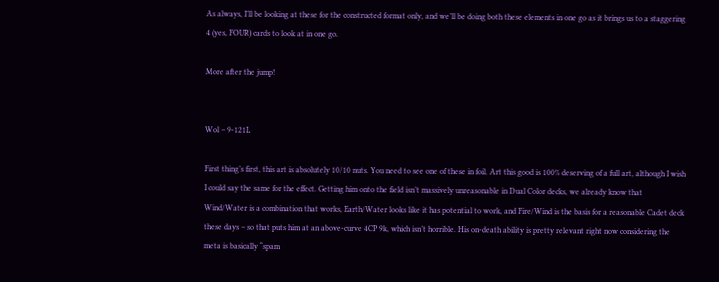As always, I’ll be looking at these for the constructed format only, and we’ll be doing both these elements in one go as it brings us to a staggering 4 (yes, FOUR) cards to look at in one go.

More after the jump!


Wol – 9-121L

First thing’s first, this art is absolutely 10/10 nuts. You need to see one of these in foil. Art this good is 100% deserving of a full art, although I wish I could say the same for the effect. Getting him onto the field isn’t massively unreasonable in Dual Color decks, we already know that Wind/Water is a combination that works, Earth/Water looks like it has potential to work, and Fire/Wind is the basis for a reasonable Cadet deck these days – so that puts him at an above-curve 4CP 9k, which isn’t horrible. His on-death ability is pretty relevant right now considering the meta is basically “spam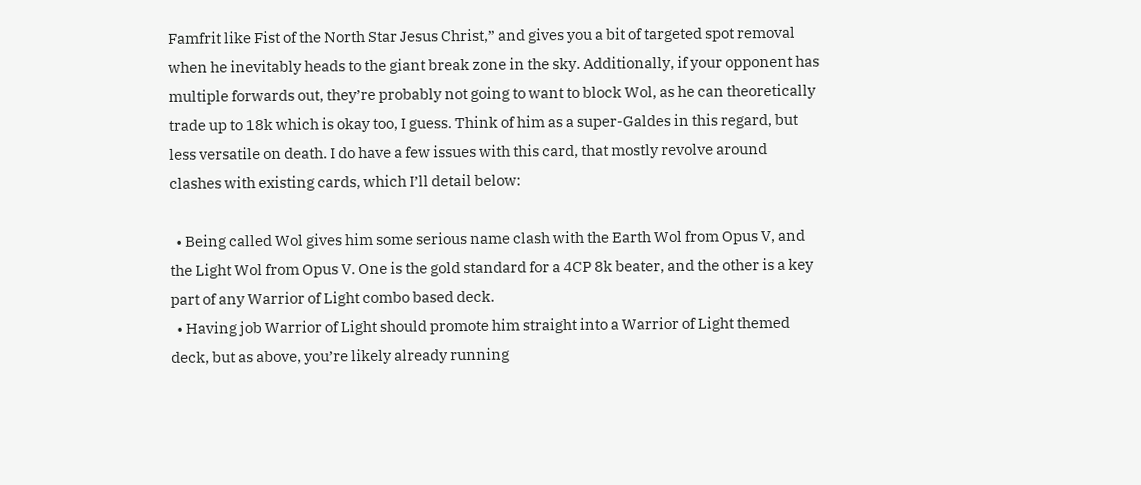Famfrit like Fist of the North Star Jesus Christ,” and gives you a bit of targeted spot removal when he inevitably heads to the giant break zone in the sky. Additionally, if your opponent has multiple forwards out, they’re probably not going to want to block Wol, as he can theoretically trade up to 18k which is okay too, I guess. Think of him as a super-Galdes in this regard, but less versatile on death. I do have a few issues with this card, that mostly revolve around clashes with existing cards, which I’ll detail below:

  • Being called Wol gives him some serious name clash with the Earth Wol from Opus V, and the Light Wol from Opus V. One is the gold standard for a 4CP 8k beater, and the other is a key part of any Warrior of Light combo based deck.
  • Having job Warrior of Light should promote him straight into a Warrior of Light themed deck, but as above, you’re likely already running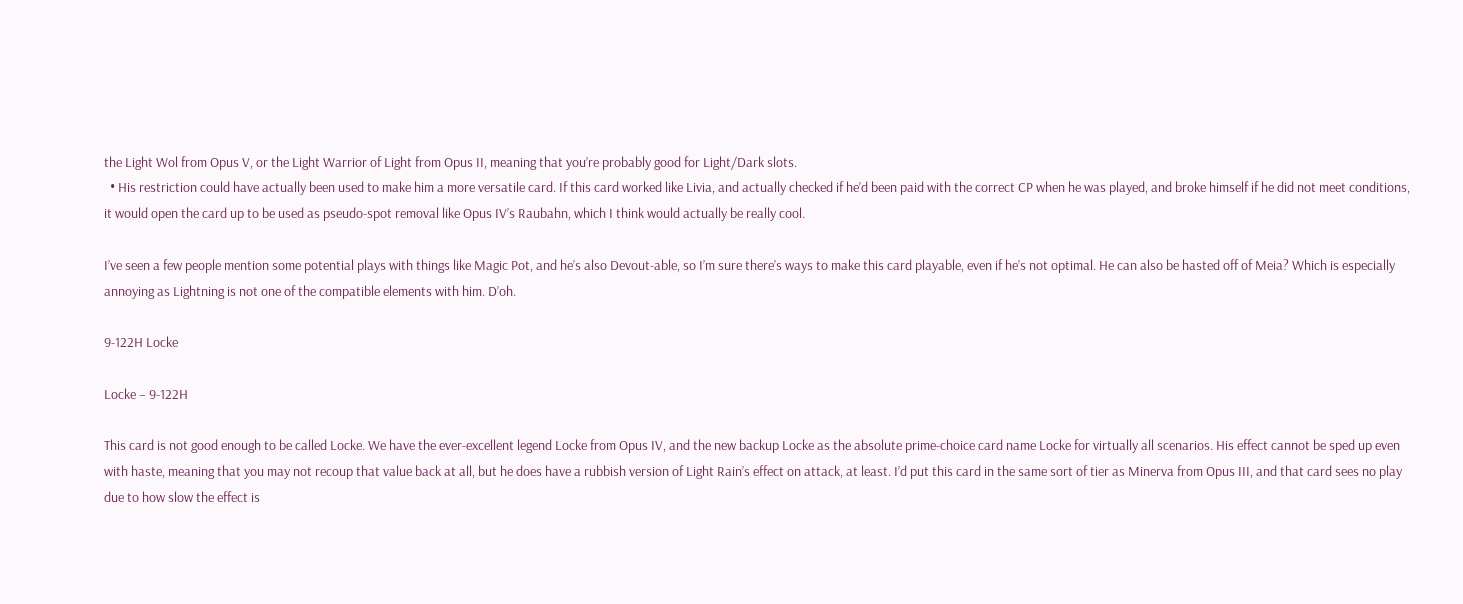the Light Wol from Opus V, or the Light Warrior of Light from Opus II, meaning that you’re probably good for Light/Dark slots.
  • His restriction could have actually been used to make him a more versatile card. If this card worked like Livia, and actually checked if he’d been paid with the correct CP when he was played, and broke himself if he did not meet conditions, it would open the card up to be used as pseudo-spot removal like Opus IV’s Raubahn, which I think would actually be really cool.

I’ve seen a few people mention some potential plays with things like Magic Pot, and he’s also Devout-able, so I’m sure there’s ways to make this card playable, even if he’s not optimal. He can also be hasted off of Meia? Which is especially annoying as Lightning is not one of the compatible elements with him. D’oh.

9-122H Locke

Locke – 9-122H

This card is not good enough to be called Locke. We have the ever-excellent legend Locke from Opus IV, and the new backup Locke as the absolute prime-choice card name Locke for virtually all scenarios. His effect cannot be sped up even with haste, meaning that you may not recoup that value back at all, but he does have a rubbish version of Light Rain’s effect on attack, at least. I’d put this card in the same sort of tier as Minerva from Opus III, and that card sees no play due to how slow the effect is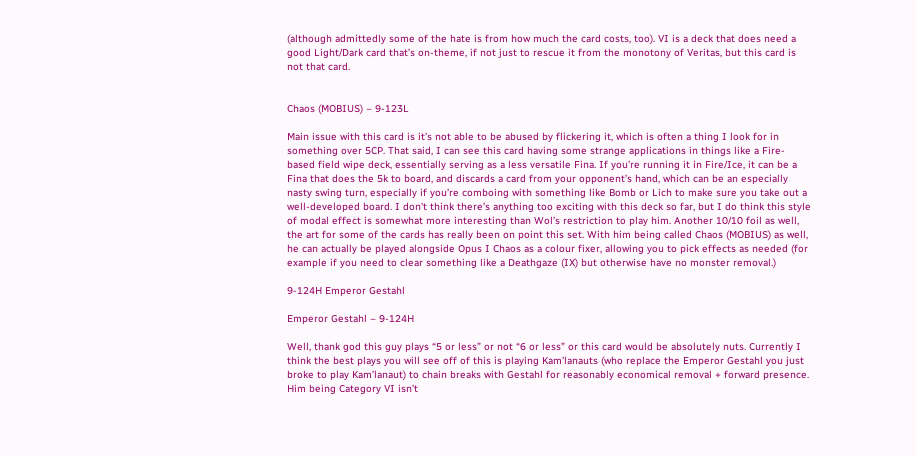(although admittedly some of the hate is from how much the card costs, too). VI is a deck that does need a good Light/Dark card that’s on-theme, if not just to rescue it from the monotony of Veritas, but this card is not that card.


Chaos (MOBIUS) – 9-123L

Main issue with this card is it’s not able to be abused by flickering it, which is often a thing I look for in something over 5CP. That said, I can see this card having some strange applications in things like a Fire-based field wipe deck, essentially serving as a less versatile Fina. If you’re running it in Fire/Ice, it can be a Fina that does the 5k to board, and discards a card from your opponent’s hand, which can be an especially nasty swing turn, especially if you’re comboing with something like Bomb or Lich to make sure you take out a well-developed board. I don’t think there’s anything too exciting with this deck so far, but I do think this style of modal effect is somewhat more interesting than Wol’s restriction to play him. Another 10/10 foil as well, the art for some of the cards has really been on point this set. With him being called Chaos (MOBIUS) as well, he can actually be played alongside Opus I Chaos as a colour fixer, allowing you to pick effects as needed (for example if you need to clear something like a Deathgaze (IX) but otherwise have no monster removal.)

9-124H Emperor Gestahl

Emperor Gestahl – 9-124H

Well, thank god this guy plays “5 or less” or not “6 or less” or this card would be absolutely nuts. Currently I think the best plays you will see off of this is playing Kam’lanauts (who replace the Emperor Gestahl you just broke to play Kam’lanaut) to chain breaks with Gestahl for reasonably economical removal + forward presence. Him being Category VI isn’t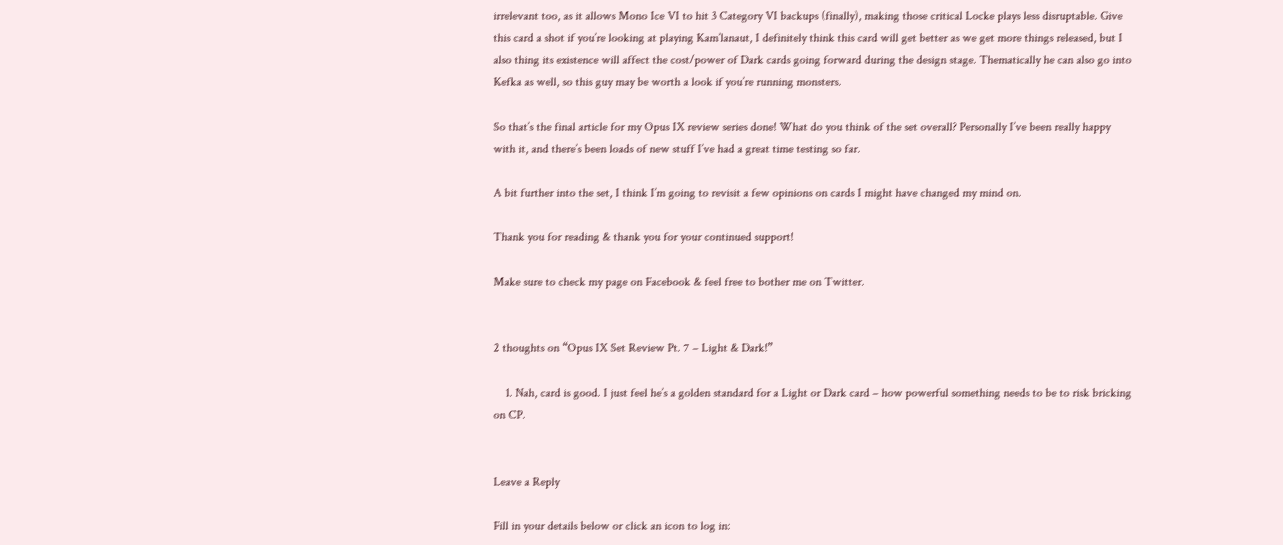irrelevant too, as it allows Mono Ice VI to hit 3 Category VI backups (finally), making those critical Locke plays less disruptable. Give this card a shot if you’re looking at playing Kam’lanaut, I definitely think this card will get better as we get more things released, but I also thing its existence will affect the cost/power of Dark cards going forward during the design stage. Thematically he can also go into Kefka as well, so this guy may be worth a look if you’re running monsters.

So that’s the final article for my Opus IX review series done! What do you think of the set overall? Personally I’ve been really happy with it, and there’s been loads of new stuff I’ve had a great time testing so far.

A bit further into the set, I think I’m going to revisit a few opinions on cards I might have changed my mind on.

Thank you for reading & thank you for your continued support!

Make sure to check my page on Facebook & feel free to bother me on Twitter.


2 thoughts on “Opus IX Set Review Pt. 7 – Light & Dark!”

    1. Nah, card is good. I just feel he’s a golden standard for a Light or Dark card – how powerful something needs to be to risk bricking on CP.


Leave a Reply

Fill in your details below or click an icon to log in: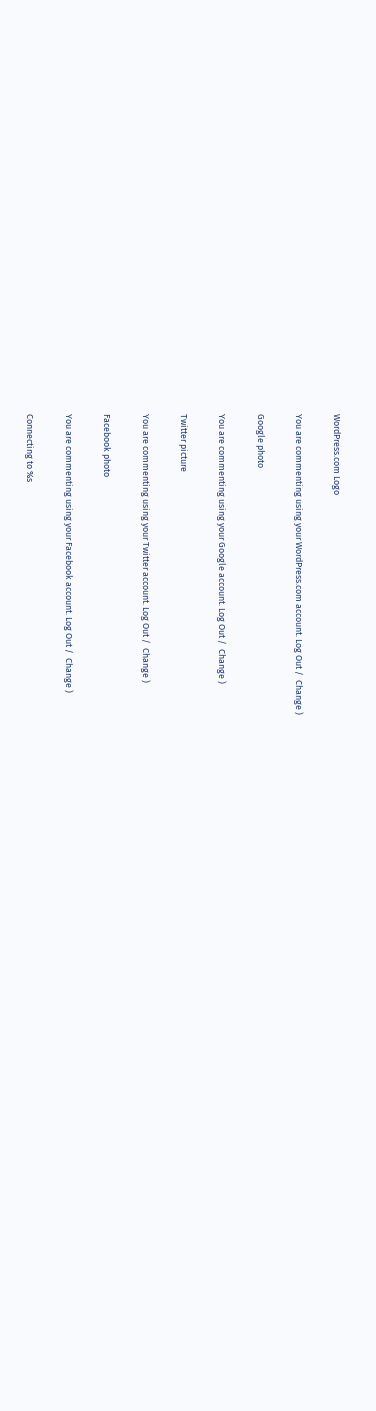WordPress.com Logo

You are commenting using your WordPress.com account. Log Out /  Change )

Google photo

You are commenting using your Google account. Log Out /  Change )

Twitter picture

You are commenting using your Twitter account. Log Out /  Change )

Facebook photo

You are commenting using your Facebook account. Log Out /  Change )

Connecting to %s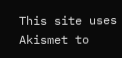This site uses Akismet to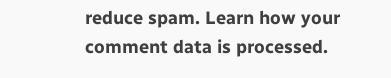reduce spam. Learn how your comment data is processed.